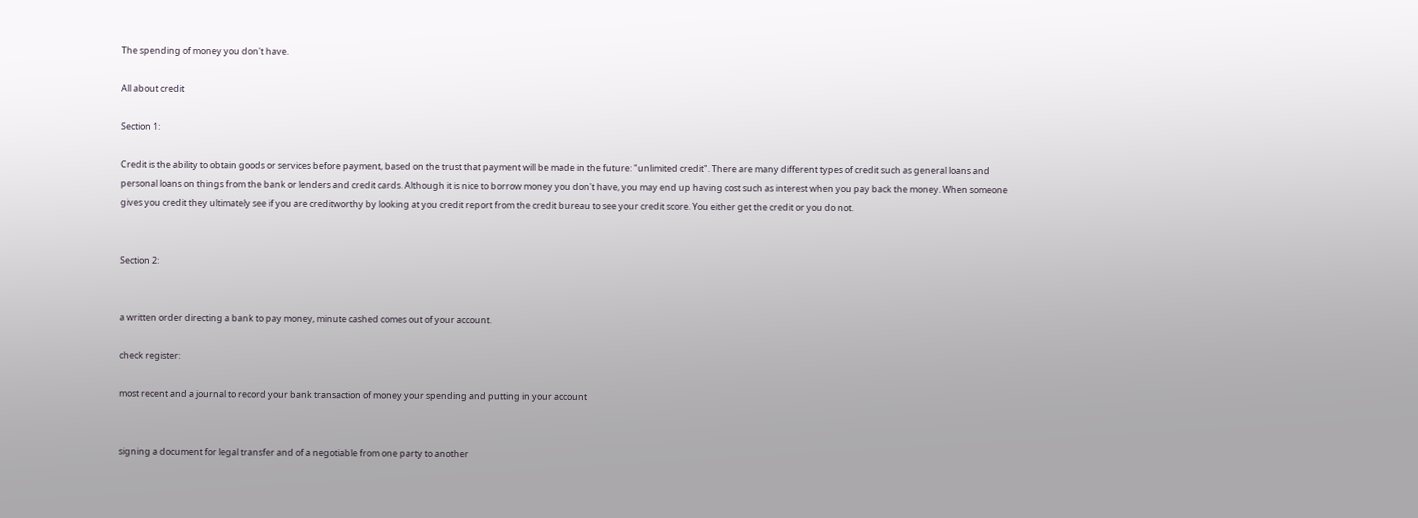The spending of money you don't have.

All about credit

Section 1:

Credit is the ability to obtain goods or services before payment, based on the trust that payment will be made in the future: "unlimited credit". There are many different types of credit such as general loans and personal loans on things from the bank or lenders and credit cards. Although it is nice to borrow money you don't have, you may end up having cost such as interest when you pay back the money. When someone gives you credit they ultimately see if you are creditworthy by looking at you credit report from the credit bureau to see your credit score. You either get the credit or you do not.


Section 2:


a written order directing a bank to pay money, minute cashed comes out of your account.

check register:

most recent and a journal to record your bank transaction of money your spending and putting in your account


signing a document for legal transfer and of a negotiable from one party to another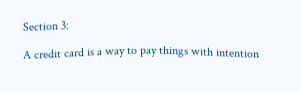Section 3:

A credit card is a way to pay things with intention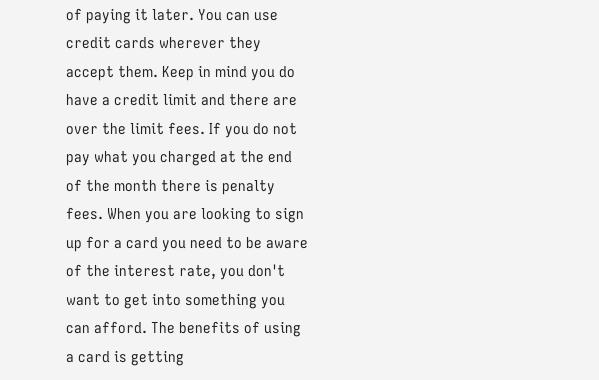of paying it later. You can use credit cards wherever they accept them. Keep in mind you do have a credit limit and there are over the limit fees. If you do not pay what you charged at the end of the month there is penalty fees. When you are looking to sign up for a card you need to be aware of the interest rate, you don't want to get into something you can afford. The benefits of using a card is getting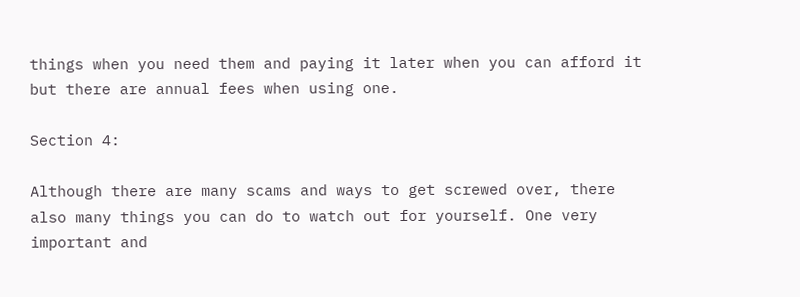things when you need them and paying it later when you can afford it but there are annual fees when using one.

Section 4:

Although there are many scams and ways to get screwed over, there also many things you can do to watch out for yourself. One very important and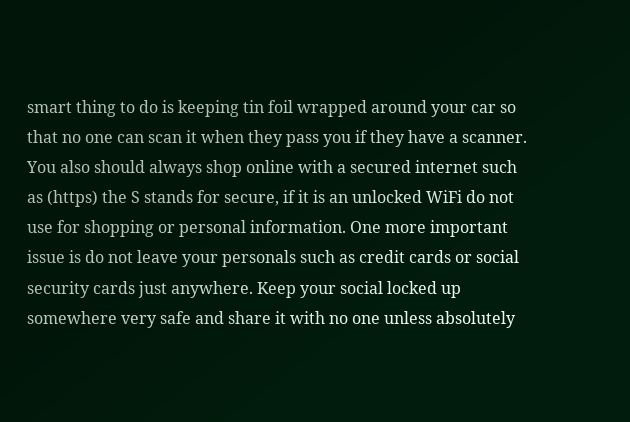smart thing to do is keeping tin foil wrapped around your car so that no one can scan it when they pass you if they have a scanner. You also should always shop online with a secured internet such as (https) the S stands for secure, if it is an unlocked WiFi do not use for shopping or personal information. One more important issue is do not leave your personals such as credit cards or social security cards just anywhere. Keep your social locked up somewhere very safe and share it with no one unless absolutely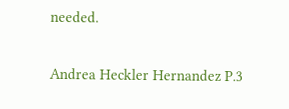needed.

Andrea Heckler Hernandez P.3